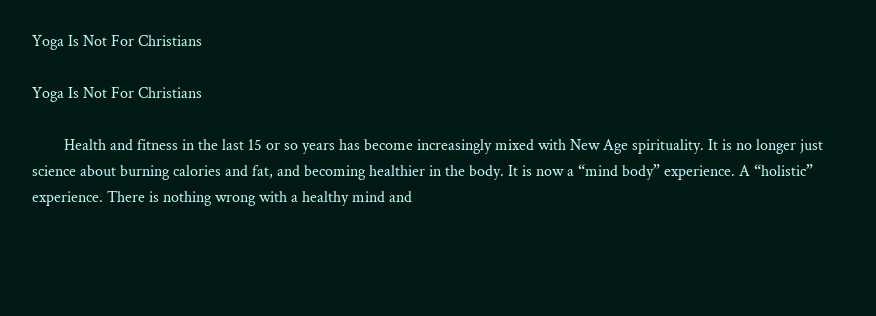Yoga Is Not For Christians

Yoga Is Not For Christians

        Health and fitness in the last 15 or so years has become increasingly mixed with New Age spirituality. It is no longer just science about burning calories and fat, and becoming healthier in the body. It is now a “mind body” experience. A “holistic” experience. There is nothing wrong with a healthy mind and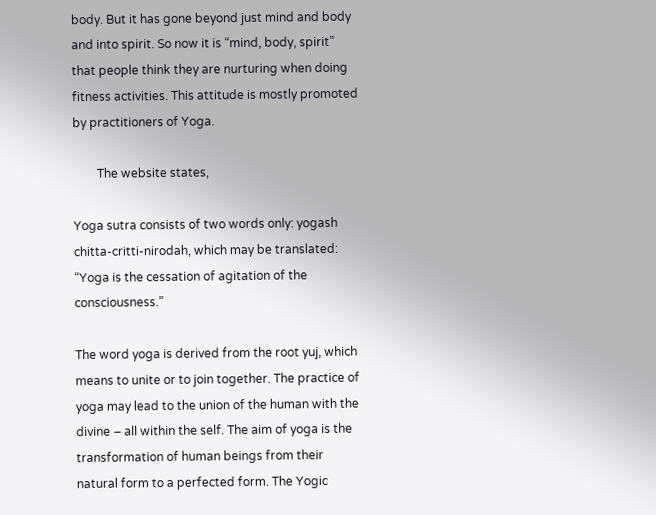body. But it has gone beyond just mind and body and into spirit. So now it is “mind, body, spirit” that people think they are nurturing when doing fitness activities. This attitude is mostly promoted by practitioners of Yoga.

        The website states,

Yoga sutra consists of two words only: yogash chitta-critti-nirodah, which may be translated: “Yoga is the cessation of agitation of the consciousness.”

The word yoga is derived from the root yuj, which means to unite or to join together. The practice of yoga may lead to the union of the human with the divine – all within the self. The aim of yoga is the transformation of human beings from their natural form to a perfected form. The Yogic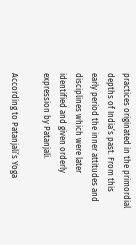practices originated in the primordial depths of India’s past. From this early period the inner attitudes and disciplines which were later identified and given orderly expression by Patanjali.

According to Patanjali’s Yoga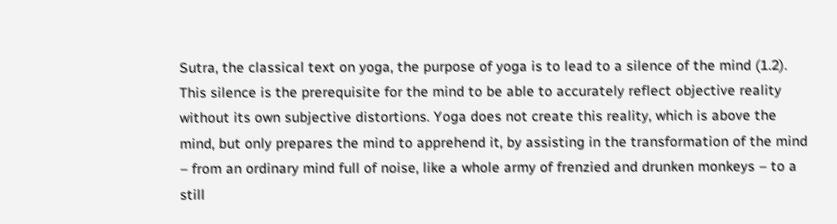Sutra, the classical text on yoga, the purpose of yoga is to lead to a silence of the mind (1.2). This silence is the prerequisite for the mind to be able to accurately reflect objective reality without its own subjective distortions. Yoga does not create this reality, which is above the mind, but only prepares the mind to apprehend it, by assisting in the transformation of the mind – from an ordinary mind full of noise, like a whole army of frenzied and drunken monkeys – to a still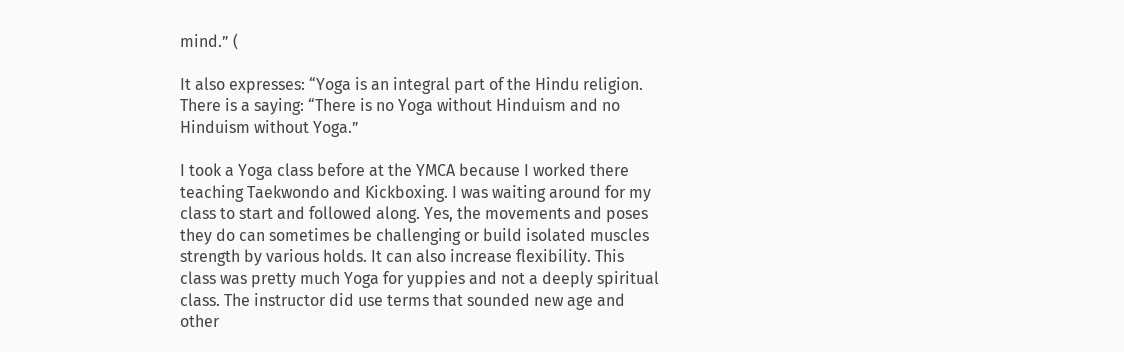mind.” (

It also expresses: “Yoga is an integral part of the Hindu religion. There is a saying: “There is no Yoga without Hinduism and no Hinduism without Yoga.”

I took a Yoga class before at the YMCA because I worked there teaching Taekwondo and Kickboxing. I was waiting around for my class to start and followed along. Yes, the movements and poses they do can sometimes be challenging or build isolated muscles strength by various holds. It can also increase flexibility. This class was pretty much Yoga for yuppies and not a deeply spiritual class. The instructor did use terms that sounded new age and other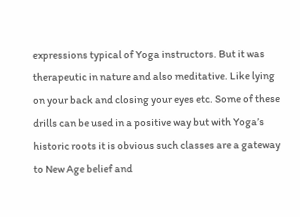expressions typical of Yoga instructors. But it was therapeutic in nature and also meditative. Like lying on your back and closing your eyes etc. Some of these drills can be used in a positive way but with Yoga’s historic roots it is obvious such classes are a gateway to New Age belief and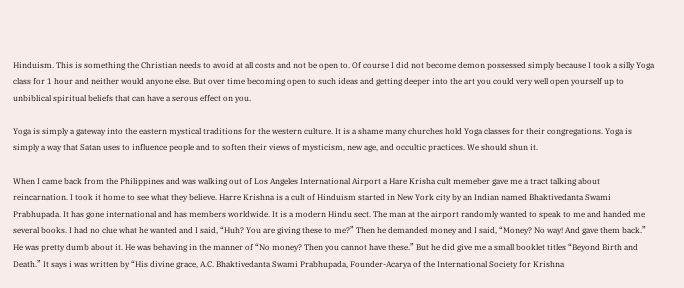Hinduism. This is something the Christian needs to avoid at all costs and not be open to. Of course I did not become demon possessed simply because I took a silly Yoga class for 1 hour and neither would anyone else. But over time becoming open to such ideas and getting deeper into the art you could very well open yourself up to unbiblical spiritual beliefs that can have a serous effect on you.

Yoga is simply a gateway into the eastern mystical traditions for the western culture. It is a shame many churches hold Yoga classes for their congregations. Yoga is simply a way that Satan uses to influence people and to soften their views of mysticism, new age, and occultic practices. We should shun it.

When I came back from the Philippines and was walking out of Los Angeles International Airport a Hare Krisha cult memeber gave me a tract talking about reincarnation. I took it home to see what they believe. Harre Krishna is a cult of Hinduism started in New York city by an Indian named Bhaktivedanta Swami Prabhupada. It has gone international and has members worldwide. It is a modern Hindu sect. The man at the airport randomly wanted to speak to me and handed me several books. I had no clue what he wanted and I said, “Huh? You are giving these to me?” Then he demanded money and I said, “Money? No way! And gave them back.” He was pretty dumb about it. He was behaving in the manner of “No money? Then you cannot have these.” But he did give me a small booklet titles “Beyond Birth and Death.” It says i was written by “His divine grace, A.C. Bhaktivedanta Swami Prabhupada, Founder-Acarya of the International Society for Krishna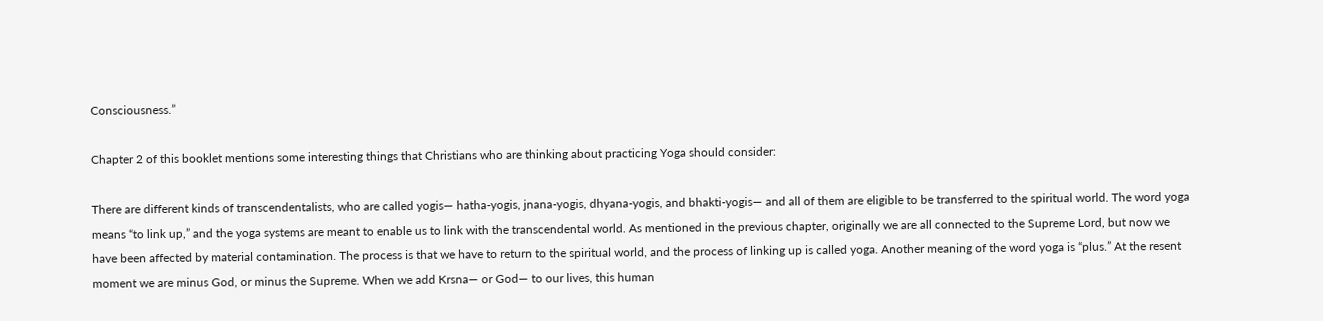Consciousness.”

Chapter 2 of this booklet mentions some interesting things that Christians who are thinking about practicing Yoga should consider:

There are different kinds of transcendentalists, who are called yogis— hatha-yogis, jnana-yogis, dhyana-yogis, and bhakti-yogis— and all of them are eligible to be transferred to the spiritual world. The word yoga means “to link up,” and the yoga systems are meant to enable us to link with the transcendental world. As mentioned in the previous chapter, originally we are all connected to the Supreme Lord, but now we have been affected by material contamination. The process is that we have to return to the spiritual world, and the process of linking up is called yoga. Another meaning of the word yoga is “plus.” At the resent moment we are minus God, or minus the Supreme. When we add Krsna— or God— to our lives, this human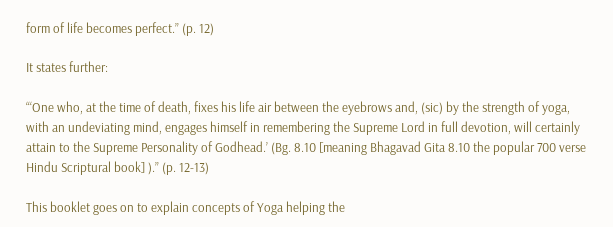form of life becomes perfect.” (p. 12)

It states further:

“‘One who, at the time of death, fixes his life air between the eyebrows and, (sic) by the strength of yoga, with an undeviating mind, engages himself in remembering the Supreme Lord in full devotion, will certainly attain to the Supreme Personality of Godhead.’ (Bg. 8.10 [meaning Bhagavad Gita 8.10 the popular 700 verse Hindu Scriptural book] ).” (p. 12-13)

This booklet goes on to explain concepts of Yoga helping the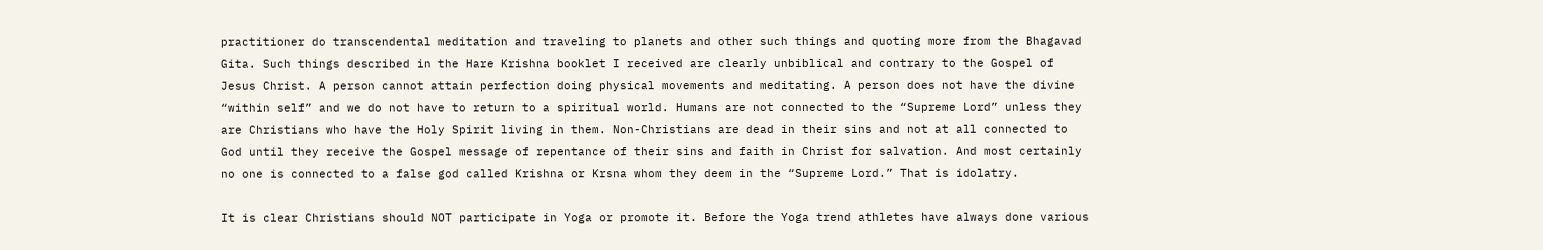practitioner do transcendental meditation and traveling to planets and other such things and quoting more from the Bhagavad Gita. Such things described in the Hare Krishna booklet I received are clearly unbiblical and contrary to the Gospel of Jesus Christ. A person cannot attain perfection doing physical movements and meditating. A person does not have the divine “within self” and we do not have to return to a spiritual world. Humans are not connected to the “Supreme Lord” unless they are Christians who have the Holy Spirit living in them. Non-Christians are dead in their sins and not at all connected to God until they receive the Gospel message of repentance of their sins and faith in Christ for salvation. And most certainly no one is connected to a false god called Krishna or Krsna whom they deem in the “Supreme Lord.” That is idolatry.

It is clear Christians should NOT participate in Yoga or promote it. Before the Yoga trend athletes have always done various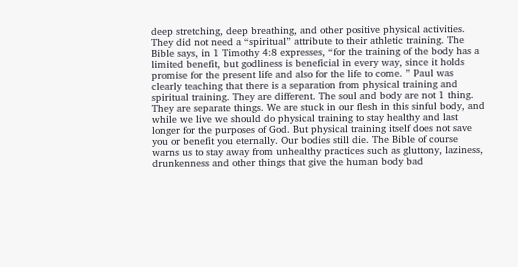deep stretching, deep breathing, and other positive physical activities. They did not need a “spiritual” attribute to their athletic training. The Bible says, in 1 Timothy 4:8 expresses, “for the training of the body has a limited benefit, but godliness is beneficial in every way, since it holds promise for the present life and also for the life to come. ” Paul was clearly teaching that there is a separation from physical training and spiritual training. They are different. The soul and body are not 1 thing. They are separate things. We are stuck in our flesh in this sinful body, and while we live we should do physical training to stay healthy and last longer for the purposes of God. But physical training itself does not save you or benefit you eternally. Our bodies still die. The Bible of course warns us to stay away from unhealthy practices such as gluttony, laziness, drunkenness and other things that give the human body bad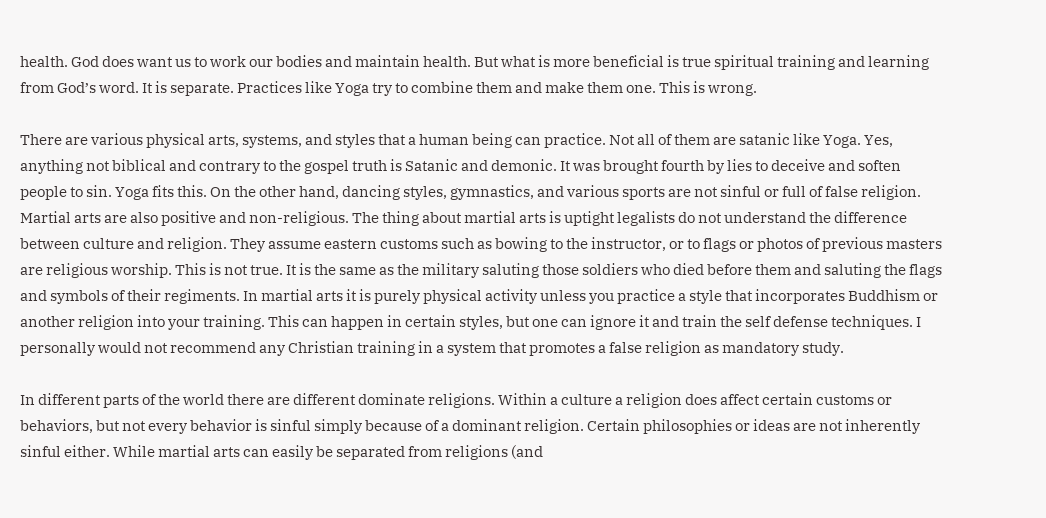health. God does want us to work our bodies and maintain health. But what is more beneficial is true spiritual training and learning from God’s word. It is separate. Practices like Yoga try to combine them and make them one. This is wrong.

There are various physical arts, systems, and styles that a human being can practice. Not all of them are satanic like Yoga. Yes, anything not biblical and contrary to the gospel truth is Satanic and demonic. It was brought fourth by lies to deceive and soften people to sin. Yoga fits this. On the other hand, dancing styles, gymnastics, and various sports are not sinful or full of false religion. Martial arts are also positive and non-religious. The thing about martial arts is uptight legalists do not understand the difference between culture and religion. They assume eastern customs such as bowing to the instructor, or to flags or photos of previous masters are religious worship. This is not true. It is the same as the military saluting those soldiers who died before them and saluting the flags and symbols of their regiments. In martial arts it is purely physical activity unless you practice a style that incorporates Buddhism or another religion into your training. This can happen in certain styles, but one can ignore it and train the self defense techniques. I personally would not recommend any Christian training in a system that promotes a false religion as mandatory study.

In different parts of the world there are different dominate religions. Within a culture a religion does affect certain customs or behaviors, but not every behavior is sinful simply because of a dominant religion. Certain philosophies or ideas are not inherently sinful either. While martial arts can easily be separated from religions (and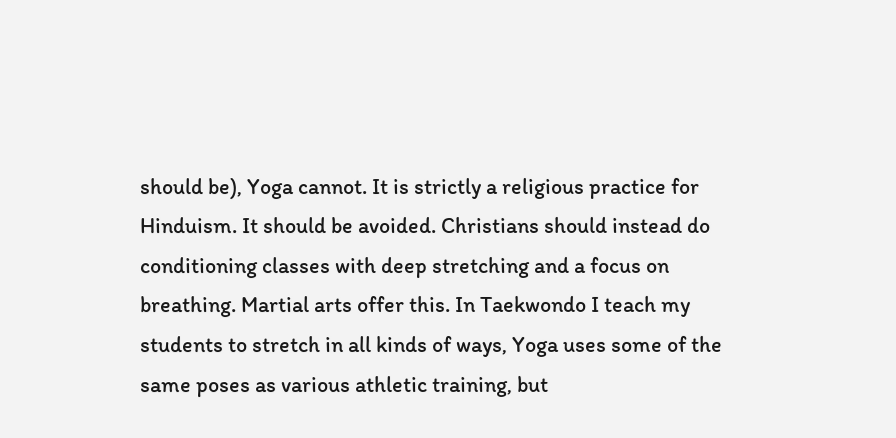should be), Yoga cannot. It is strictly a religious practice for Hinduism. It should be avoided. Christians should instead do conditioning classes with deep stretching and a focus on breathing. Martial arts offer this. In Taekwondo I teach my students to stretch in all kinds of ways, Yoga uses some of the same poses as various athletic training, but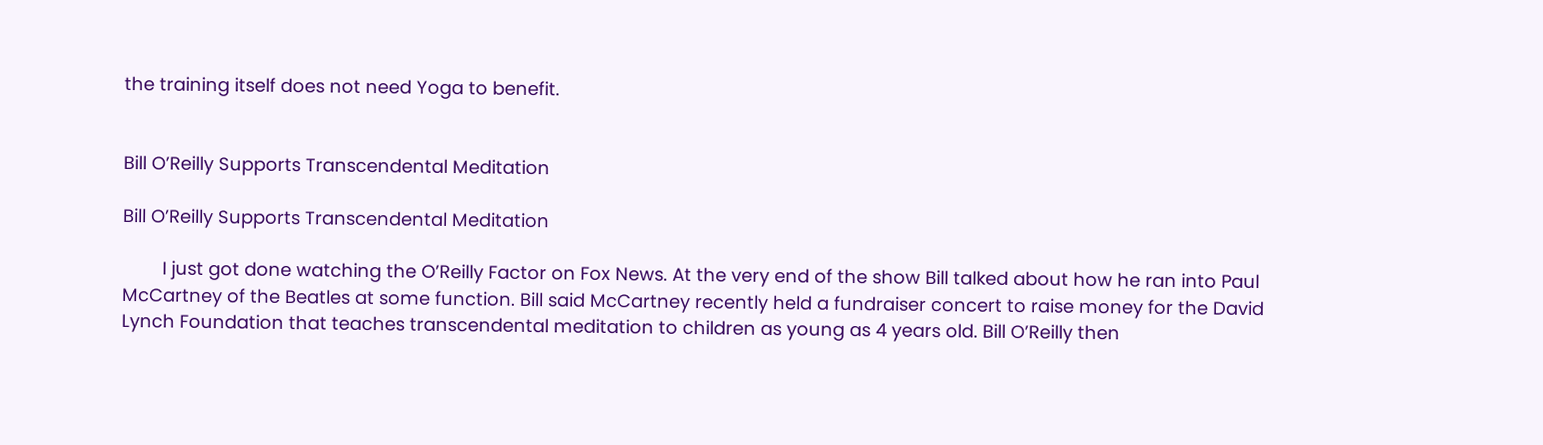the training itself does not need Yoga to benefit.


Bill O’Reilly Supports Transcendental Meditation

Bill O’Reilly Supports Transcendental Meditation

        I just got done watching the O’Reilly Factor on Fox News. At the very end of the show Bill talked about how he ran into Paul McCartney of the Beatles at some function. Bill said McCartney recently held a fundraiser concert to raise money for the David Lynch Foundation that teaches transcendental meditation to children as young as 4 years old. Bill O’Reilly then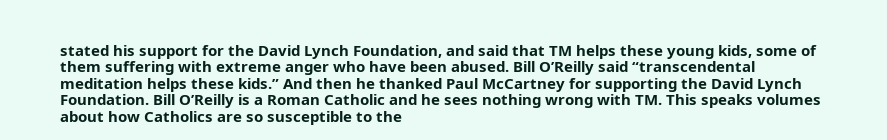stated his support for the David Lynch Foundation, and said that TM helps these young kids, some of them suffering with extreme anger who have been abused. Bill O’Reilly said “transcendental meditation helps these kids.” And then he thanked Paul McCartney for supporting the David Lynch Foundation. Bill O’Reilly is a Roman Catholic and he sees nothing wrong with TM. This speaks volumes about how Catholics are so susceptible to the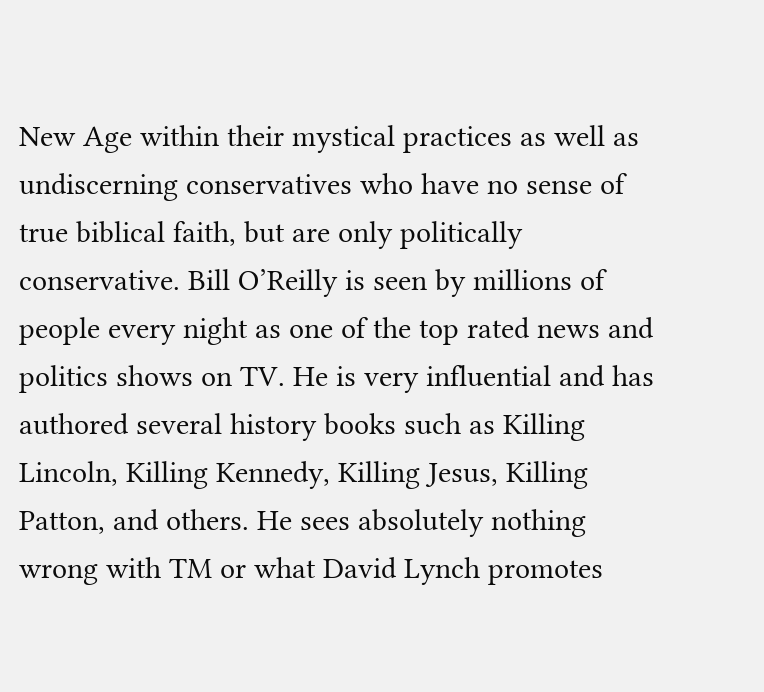New Age within their mystical practices as well as undiscerning conservatives who have no sense of true biblical faith, but are only politically conservative. Bill O’Reilly is seen by millions of people every night as one of the top rated news and politics shows on TV. He is very influential and has authored several history books such as Killing Lincoln, Killing Kennedy, Killing Jesus, Killing Patton, and others. He sees absolutely nothing wrong with TM or what David Lynch promotes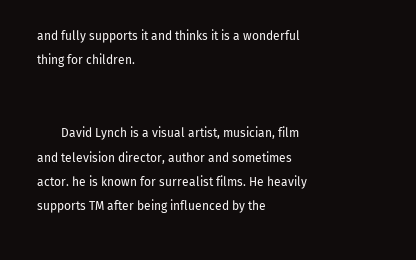and fully supports it and thinks it is a wonderful thing for children.


        David Lynch is a visual artist, musician, film and television director, author and sometimes actor. he is known for surrealist films. He heavily supports TM after being influenced by the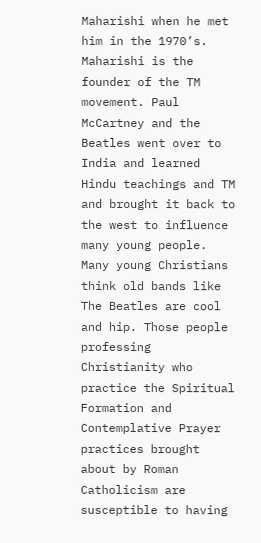Maharishi when he met him in the 1970’s. Maharishi is the founder of the TM movement. Paul McCartney and the Beatles went over to India and learned Hindu teachings and TM and brought it back to the west to influence many young people. Many young Christians think old bands like The Beatles are cool and hip. Those people professing Christianity who practice the Spiritual Formation and Contemplative Prayer practices brought about by Roman Catholicism are susceptible to having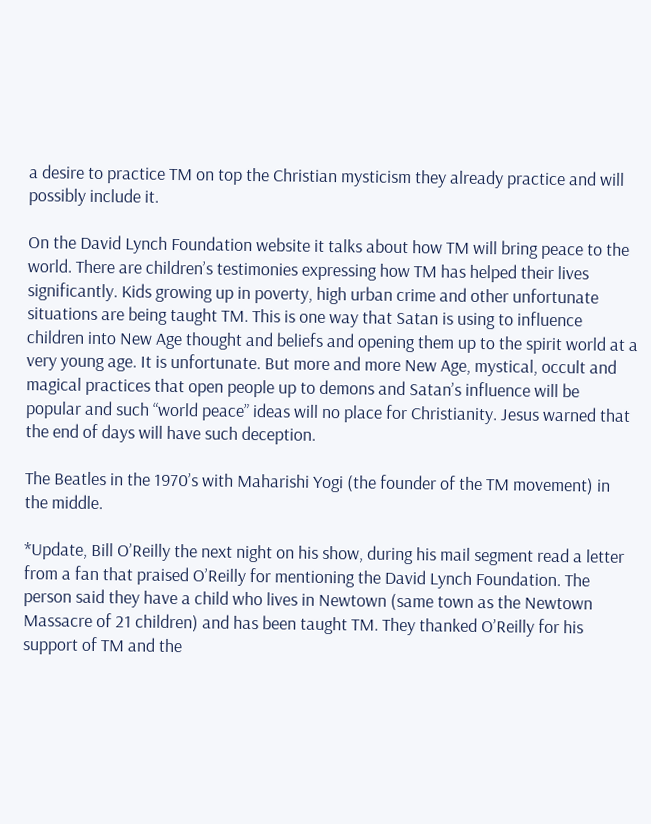a desire to practice TM on top the Christian mysticism they already practice and will possibly include it.

On the David Lynch Foundation website it talks about how TM will bring peace to the world. There are children’s testimonies expressing how TM has helped their lives significantly. Kids growing up in poverty, high urban crime and other unfortunate situations are being taught TM. This is one way that Satan is using to influence children into New Age thought and beliefs and opening them up to the spirit world at a very young age. It is unfortunate. But more and more New Age, mystical, occult and magical practices that open people up to demons and Satan’s influence will be popular and such “world peace” ideas will no place for Christianity. Jesus warned that the end of days will have such deception.

The Beatles in the 1970’s with Maharishi Yogi (the founder of the TM movement) in the middle.

*Update, Bill O’Reilly the next night on his show, during his mail segment read a letter from a fan that praised O’Reilly for mentioning the David Lynch Foundation. The person said they have a child who lives in Newtown (same town as the Newtown Massacre of 21 children) and has been taught TM. They thanked O’Reilly for his support of TM and the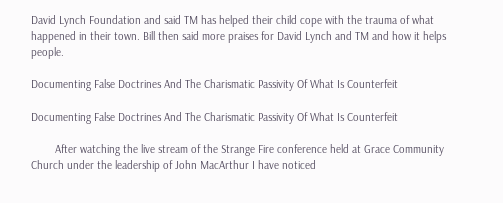David Lynch Foundation and said TM has helped their child cope with the trauma of what happened in their town. Bill then said more praises for David Lynch and TM and how it helps people.

Documenting False Doctrines And The Charismatic Passivity Of What Is Counterfeit

Documenting False Doctrines And The Charismatic Passivity Of What Is Counterfeit

        After watching the live stream of the Strange Fire conference held at Grace Community Church under the leadership of John MacArthur I have noticed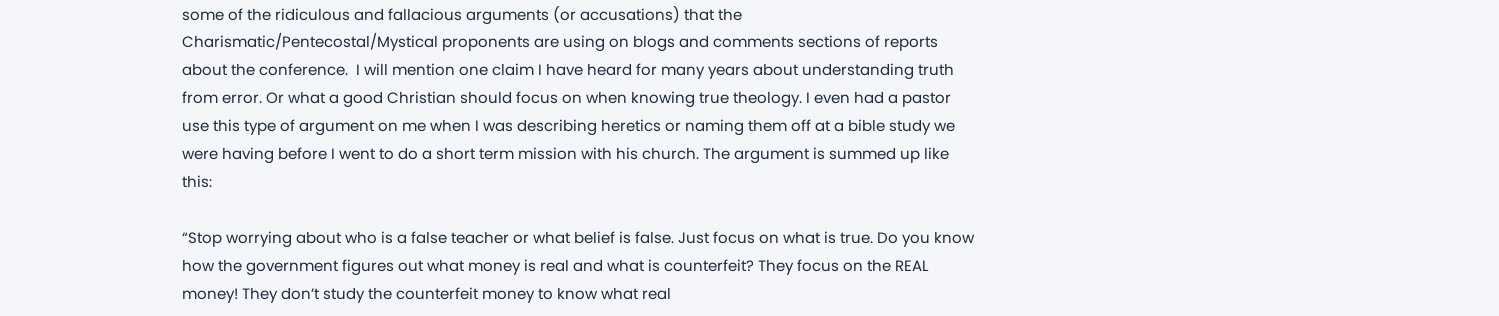some of the ridiculous and fallacious arguments (or accusations) that the Charismatic/Pentecostal/Mystical proponents are using on blogs and comments sections of reports about the conference.  I will mention one claim I have heard for many years about understanding truth from error. Or what a good Christian should focus on when knowing true theology. I even had a pastor use this type of argument on me when I was describing heretics or naming them off at a bible study we were having before I went to do a short term mission with his church. The argument is summed up like this:

“Stop worrying about who is a false teacher or what belief is false. Just focus on what is true. Do you know how the government figures out what money is real and what is counterfeit? They focus on the REAL money! They don’t study the counterfeit money to know what real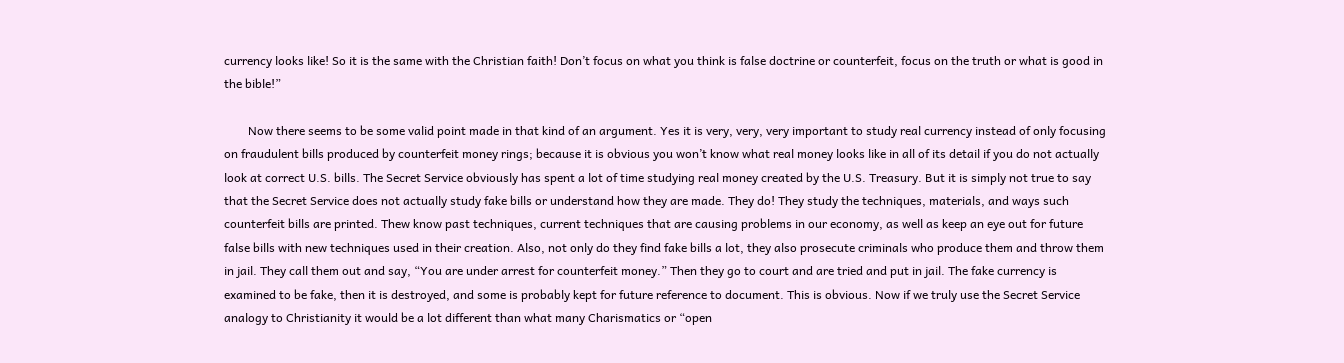currency looks like! So it is the same with the Christian faith! Don’t focus on what you think is false doctrine or counterfeit, focus on the truth or what is good in the bible!”

        Now there seems to be some valid point made in that kind of an argument. Yes it is very, very, very important to study real currency instead of only focusing on fraudulent bills produced by counterfeit money rings; because it is obvious you won’t know what real money looks like in all of its detail if you do not actually look at correct U.S. bills. The Secret Service obviously has spent a lot of time studying real money created by the U.S. Treasury. But it is simply not true to say that the Secret Service does not actually study fake bills or understand how they are made. They do! They study the techniques, materials, and ways such counterfeit bills are printed. Thew know past techniques, current techniques that are causing problems in our economy, as well as keep an eye out for future false bills with new techniques used in their creation. Also, not only do they find fake bills a lot, they also prosecute criminals who produce them and throw them in jail. They call them out and say, “You are under arrest for counterfeit money.” Then they go to court and are tried and put in jail. The fake currency is examined to be fake, then it is destroyed, and some is probably kept for future reference to document. This is obvious. Now if we truly use the Secret Service analogy to Christianity it would be a lot different than what many Charismatics or “open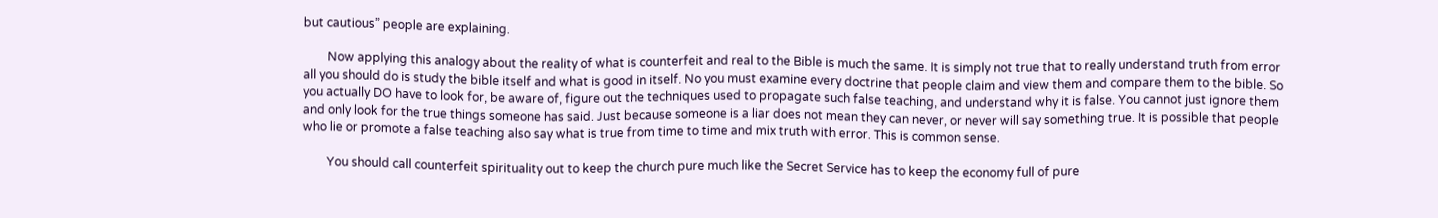but cautious” people are explaining.

        Now applying this analogy about the reality of what is counterfeit and real to the Bible is much the same. It is simply not true that to really understand truth from error all you should do is study the bible itself and what is good in itself. No you must examine every doctrine that people claim and view them and compare them to the bible. So you actually DO have to look for, be aware of, figure out the techniques used to propagate such false teaching, and understand why it is false. You cannot just ignore them and only look for the true things someone has said. Just because someone is a liar does not mean they can never, or never will say something true. It is possible that people who lie or promote a false teaching also say what is true from time to time and mix truth with error. This is common sense.

        You should call counterfeit spirituality out to keep the church pure much like the Secret Service has to keep the economy full of pure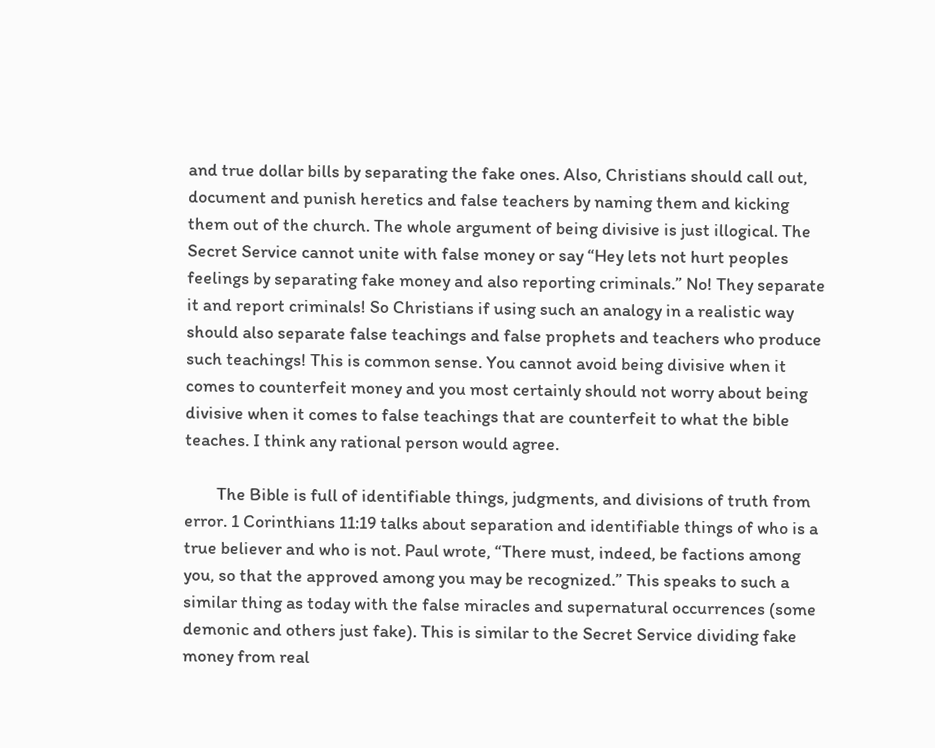and true dollar bills by separating the fake ones. Also, Christians should call out, document and punish heretics and false teachers by naming them and kicking them out of the church. The whole argument of being divisive is just illogical. The Secret Service cannot unite with false money or say “Hey lets not hurt peoples feelings by separating fake money and also reporting criminals.” No! They separate it and report criminals! So Christians if using such an analogy in a realistic way should also separate false teachings and false prophets and teachers who produce such teachings! This is common sense. You cannot avoid being divisive when it comes to counterfeit money and you most certainly should not worry about being divisive when it comes to false teachings that are counterfeit to what the bible teaches. I think any rational person would agree.

        The Bible is full of identifiable things, judgments, and divisions of truth from error. 1 Corinthians 11:19 talks about separation and identifiable things of who is a true believer and who is not. Paul wrote, “There must, indeed, be factions among you, so that the approved among you may be recognized.” This speaks to such a similar thing as today with the false miracles and supernatural occurrences (some demonic and others just fake). This is similar to the Secret Service dividing fake money from real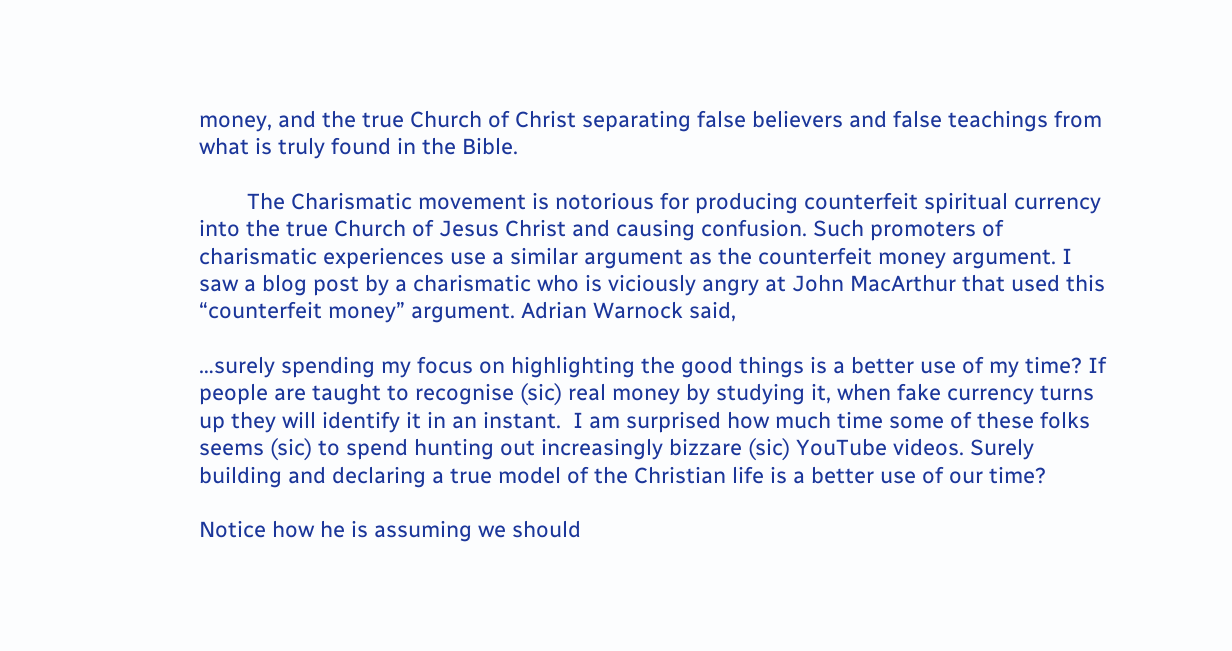money, and the true Church of Christ separating false believers and false teachings from what is truly found in the Bible.

        The Charismatic movement is notorious for producing counterfeit spiritual currency into the true Church of Jesus Christ and causing confusion. Such promoters of charismatic experiences use a similar argument as the counterfeit money argument. I saw a blog post by a charismatic who is viciously angry at John MacArthur that used this “counterfeit money” argument. Adrian Warnock said,

…surely spending my focus on highlighting the good things is a better use of my time? If people are taught to recognise (sic) real money by studying it, when fake currency turns up they will identify it in an instant.  I am surprised how much time some of these folks seems (sic) to spend hunting out increasingly bizzare (sic) YouTube videos. Surely building and declaring a true model of the Christian life is a better use of our time?

Notice how he is assuming we should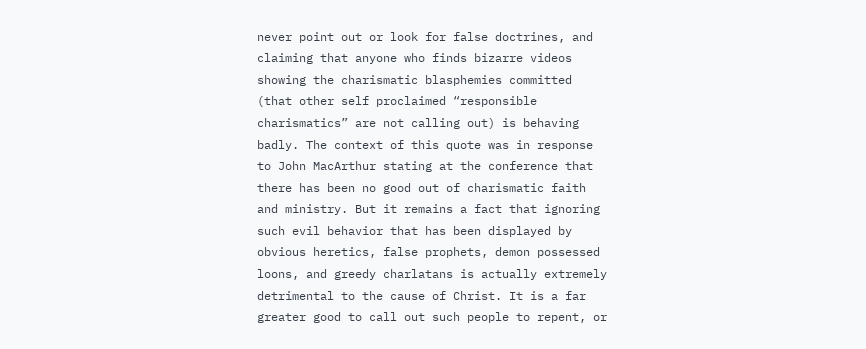never point out or look for false doctrines, and claiming that anyone who finds bizarre videos showing the charismatic blasphemies committed (that other self proclaimed “responsible charismatics” are not calling out) is behaving badly. The context of this quote was in response to John MacArthur stating at the conference that there has been no good out of charismatic faith and ministry. But it remains a fact that ignoring such evil behavior that has been displayed by obvious heretics, false prophets, demon possessed loons, and greedy charlatans is actually extremely detrimental to the cause of Christ. It is a far greater good to call out such people to repent, or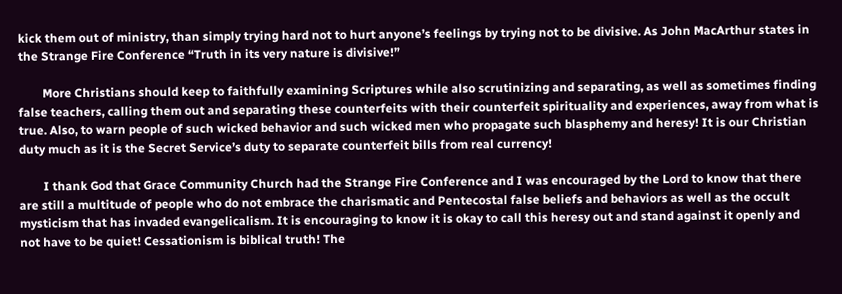kick them out of ministry, than simply trying hard not to hurt anyone’s feelings by trying not to be divisive. As John MacArthur states in the Strange Fire Conference “Truth in its very nature is divisive!”

        More Christians should keep to faithfully examining Scriptures while also scrutinizing and separating, as well as sometimes finding false teachers, calling them out and separating these counterfeits with their counterfeit spirituality and experiences, away from what is true. Also, to warn people of such wicked behavior and such wicked men who propagate such blasphemy and heresy! It is our Christian duty much as it is the Secret Service’s duty to separate counterfeit bills from real currency!

        I thank God that Grace Community Church had the Strange Fire Conference and I was encouraged by the Lord to know that there are still a multitude of people who do not embrace the charismatic and Pentecostal false beliefs and behaviors as well as the occult mysticism that has invaded evangelicalism. It is encouraging to know it is okay to call this heresy out and stand against it openly and not have to be quiet! Cessationism is biblical truth! The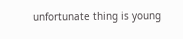unfortunate thing is young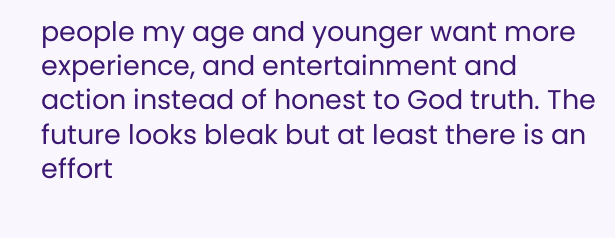people my age and younger want more experience, and entertainment and action instead of honest to God truth. The future looks bleak but at least there is an effort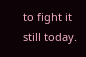to fight it still today.